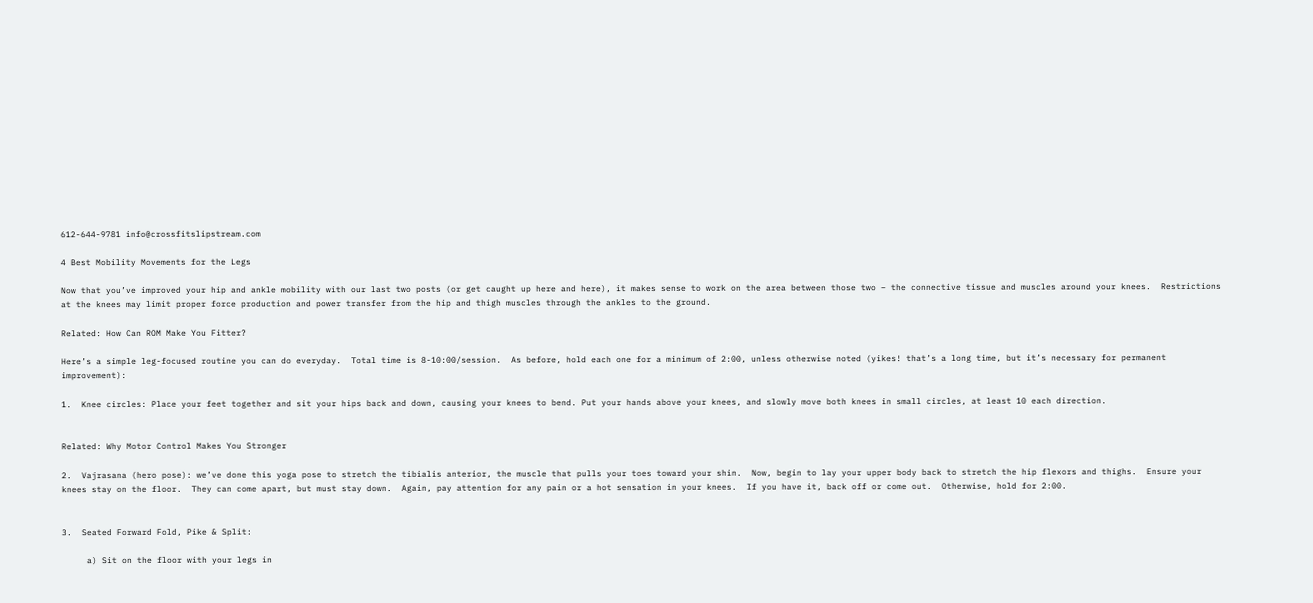612-644-9781 info@crossfitslipstream.com

4 Best Mobility Movements for the Legs

Now that you’ve improved your hip and ankle mobility with our last two posts (or get caught up here and here), it makes sense to work on the area between those two – the connective tissue and muscles around your knees.  Restrictions at the knees may limit proper force production and power transfer from the hip and thigh muscles through the ankles to the ground.

Related: How Can ROM Make You Fitter?

Here’s a simple leg-focused routine you can do everyday.  Total time is 8-10:00/session.  As before, hold each one for a minimum of 2:00, unless otherwise noted (yikes! that’s a long time, but it’s necessary for permanent improvement):

1.  Knee circles: Place your feet together and sit your hips back and down, causing your knees to bend. Put your hands above your knees, and slowly move both knees in small circles, at least 10 each direction.


Related: Why Motor Control Makes You Stronger

2.  Vajrasana (hero pose): we’ve done this yoga pose to stretch the tibialis anterior, the muscle that pulls your toes toward your shin.  Now, begin to lay your upper body back to stretch the hip flexors and thighs.  Ensure your knees stay on the floor.  They can come apart, but must stay down.  Again, pay attention for any pain or a hot sensation in your knees.  If you have it, back off or come out.  Otherwise, hold for 2:00.


3.  Seated Forward Fold, Pike & Split:

     a) Sit on the floor with your legs in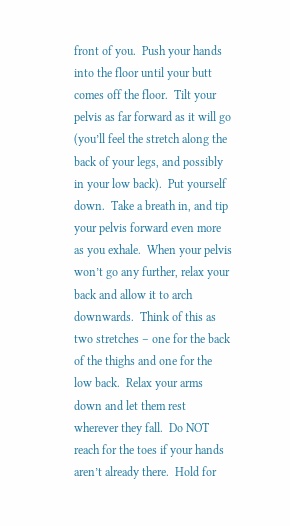front of you.  Push your hands into the floor until your butt comes off the floor.  Tilt your pelvis as far forward as it will go (you’ll feel the stretch along the back of your legs, and possibly in your low back).  Put yourself down.  Take a breath in, and tip your pelvis forward even more as you exhale.  When your pelvis won’t go any further, relax your back and allow it to arch downwards.  Think of this as two stretches – one for the back of the thighs and one for the low back.  Relax your arms down and let them rest wherever they fall.  Do NOT reach for the toes if your hands aren’t already there.  Hold for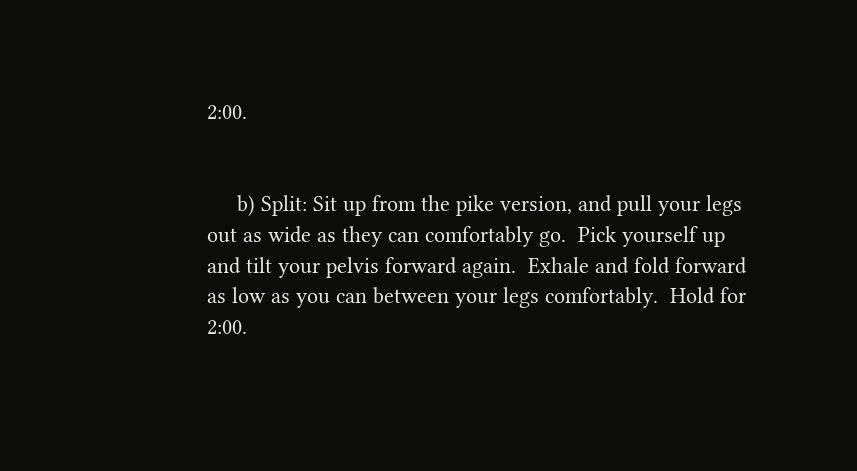2:00.


     b) Split: Sit up from the pike version, and pull your legs out as wide as they can comfortably go.  Pick yourself up and tilt your pelvis forward again.  Exhale and fold forward as low as you can between your legs comfortably.  Hold for 2:00.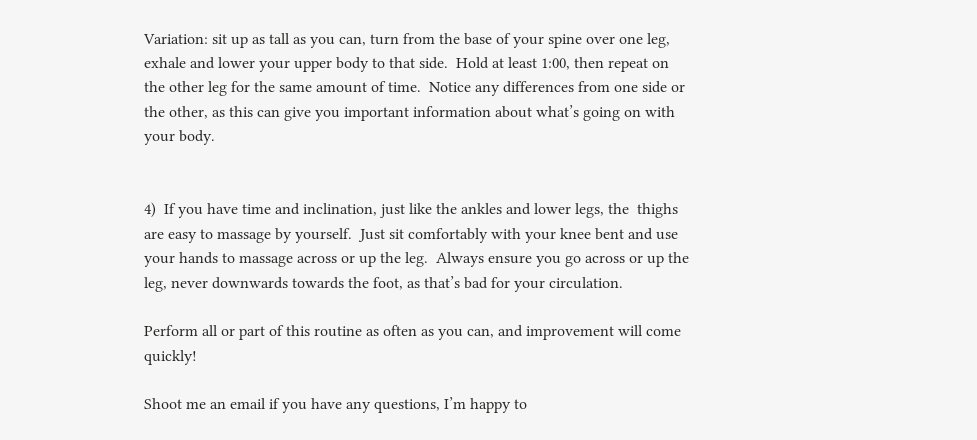Variation: sit up as tall as you can, turn from the base of your spine over one leg, exhale and lower your upper body to that side.  Hold at least 1:00, then repeat on the other leg for the same amount of time.  Notice any differences from one side or the other, as this can give you important information about what’s going on with your body.


4)  If you have time and inclination, just like the ankles and lower legs, the  thighs are easy to massage by yourself.  Just sit comfortably with your knee bent and use your hands to massage across or up the leg.  Always ensure you go across or up the leg, never downwards towards the foot, as that’s bad for your circulation.

Perform all or part of this routine as often as you can, and improvement will come quickly!

Shoot me an email if you have any questions, I’m happy to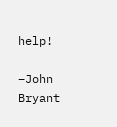help!

–John Bryant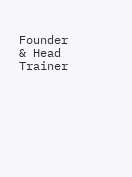Founder & Head Trainer